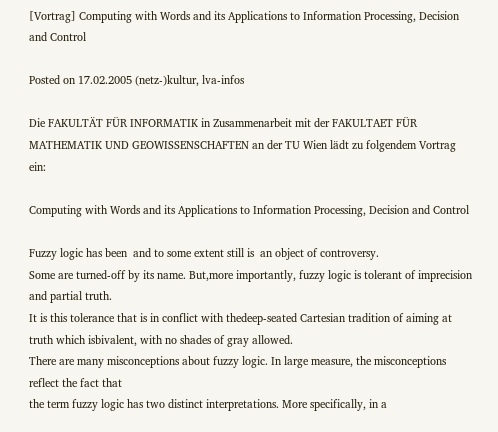[Vortrag] Computing with Words and its Applications to Information Processing, Decision and Control

Posted on 17.02.2005 (netz-)kultur, lva-infos

Die FAKULTÄT FÜR INFORMATIK in Zusammenarbeit mit der FAKULTAET FÜR MATHEMATIK UND GEOWISSENSCHAFTEN an der TU Wien lädt zu folgendem Vortrag ein:

Computing with Words and its Applications to Information Processing, Decision and Control

Fuzzy logic has been  and to some extent still is  an object of controversy.
Some are turned-off by its name. But,more importantly, fuzzy logic is tolerant of imprecision and partial truth.
It is this tolerance that is in conflict with thedeep-seated Cartesian tradition of aiming at truth which isbivalent, with no shades of gray allowed.
There are many misconceptions about fuzzy logic. In large measure, the misconceptions reflect the fact that
the term fuzzy logic has two distinct interpretations. More specifically, in a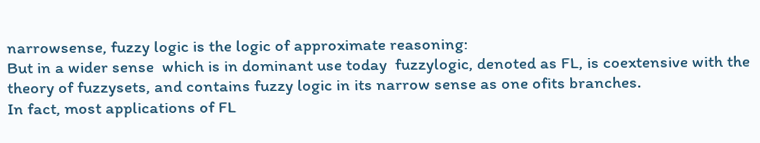narrowsense, fuzzy logic is the logic of approximate reasoning:
But in a wider sense  which is in dominant use today  fuzzylogic, denoted as FL, is coextensive with the theory of fuzzysets, and contains fuzzy logic in its narrow sense as one ofits branches.
In fact, most applications of FL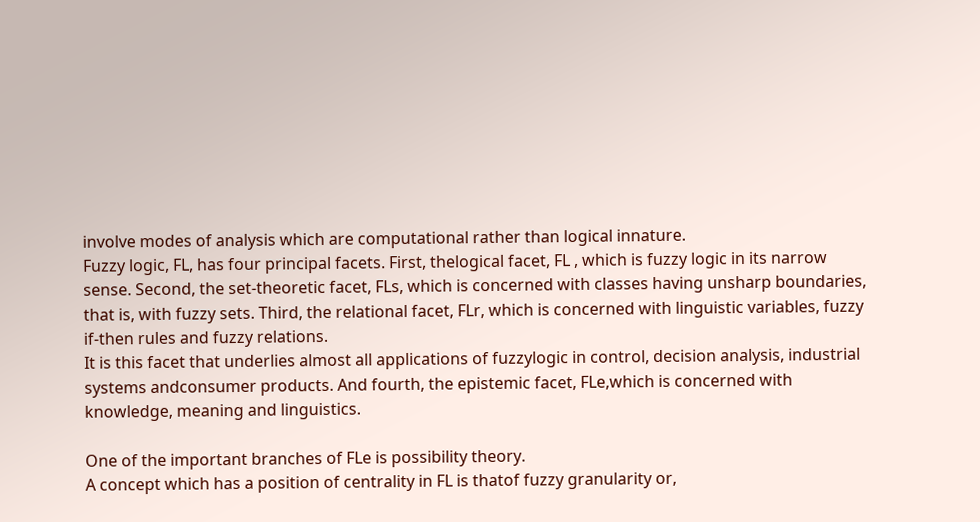involve modes of analysis which are computational rather than logical innature.
Fuzzy logic, FL, has four principal facets. First, thelogical facet, FL , which is fuzzy logic in its narrow sense. Second, the set-theoretic facet, FLs, which is concerned with classes having unsharp boundaries, that is, with fuzzy sets. Third, the relational facet, FLr, which is concerned with linguistic variables, fuzzy if-then rules and fuzzy relations.
It is this facet that underlies almost all applications of fuzzylogic in control, decision analysis, industrial systems andconsumer products. And fourth, the epistemic facet, FLe,which is concerned with knowledge, meaning and linguistics.

One of the important branches of FLe is possibility theory.
A concept which has a position of centrality in FL is thatof fuzzy granularity or,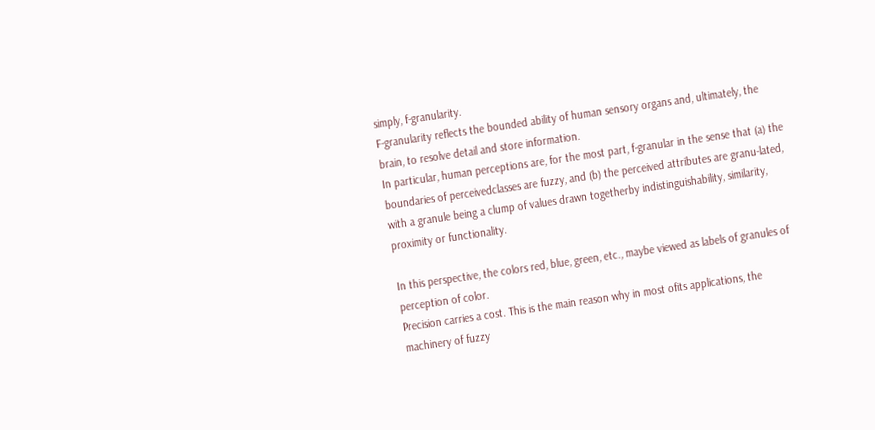simply, f-granularity.
F-granularity reflects the bounded ability of human sensory organs and, ultimately, the brain, to resolve detail and store information.
In particular, human perceptions are, for the most part, f-granular in the sense that (a) the boundaries of perceivedclasses are fuzzy, and (b) the perceived attributes are granu-lated, with a granule being a clump of values drawn togetherby indistinguishability, similarity, proximity or functionality.

In this perspective, the colors red, blue, green, etc., maybe viewed as labels of granules of perception of color.
Precision carries a cost. This is the main reason why in most ofits applications, the machinery of fuzzy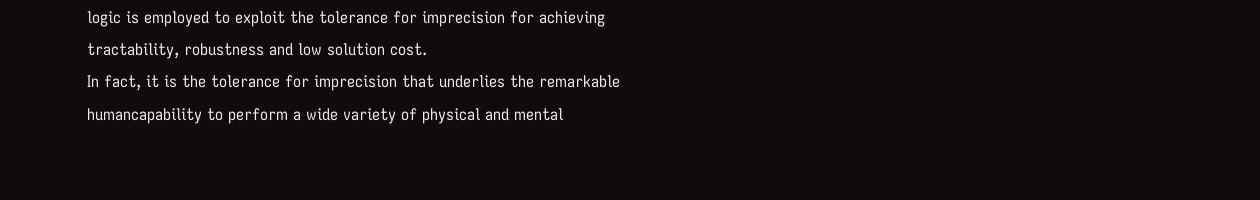logic is employed to exploit the tolerance for imprecision for achieving tractability, robustness and low solution cost.
In fact, it is the tolerance for imprecision that underlies the remarkable humancapability to perform a wide variety of physical and mental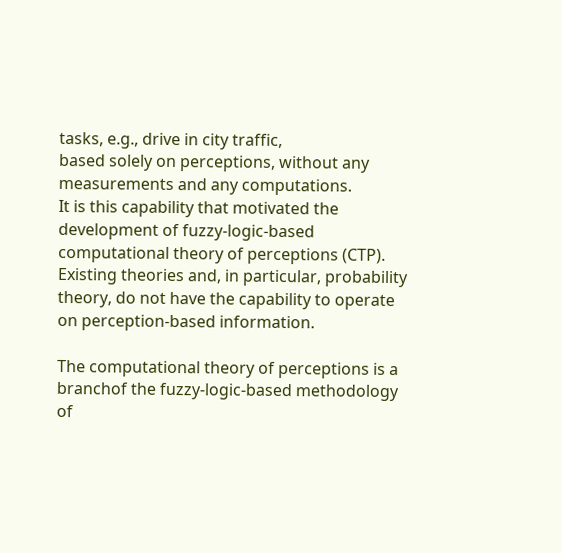tasks, e.g., drive in city traffic,
based solely on perceptions, without any measurements and any computations.
It is this capability that motivated the development of fuzzy-logic-based computational theory of perceptions (CTP).
Existing theories and, in particular, probability theory, do not have the capability to operate on perception-based information.

The computational theory of perceptions is a branchof the fuzzy-logic-based methodology of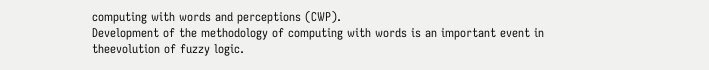computing with words and perceptions (CWP).
Development of the methodology of computing with words is an important event in theevolution of fuzzy logic.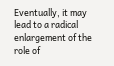Eventually, it may lead to a radical enlargement of the role of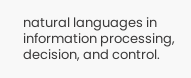natural languages in information processing, decision, and control.